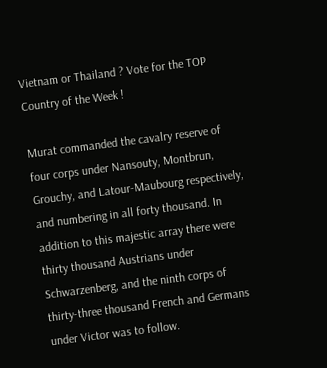Vietnam or Thailand ? Vote for the TOP Country of the Week !

Murat commanded the cavalry reserve of four corps under Nansouty, Montbrun, Grouchy, and Latour-Maubourg respectively, and numbering in all forty thousand. In addition to this majestic array there were thirty thousand Austrians under Schwarzenberg, and the ninth corps of thirty-three thousand French and Germans under Victor was to follow.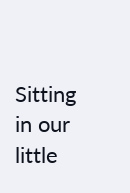Sitting in our little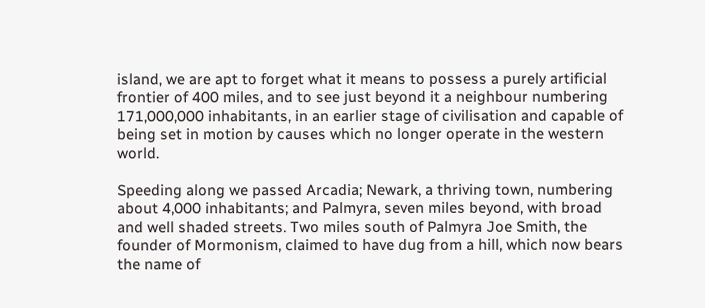island, we are apt to forget what it means to possess a purely artificial frontier of 400 miles, and to see just beyond it a neighbour numbering 171,000,000 inhabitants, in an earlier stage of civilisation and capable of being set in motion by causes which no longer operate in the western world.

Speeding along we passed Arcadia; Newark, a thriving town, numbering about 4,000 inhabitants; and Palmyra, seven miles beyond, with broad and well shaded streets. Two miles south of Palmyra Joe Smith, the founder of Mormonism, claimed to have dug from a hill, which now bears the name of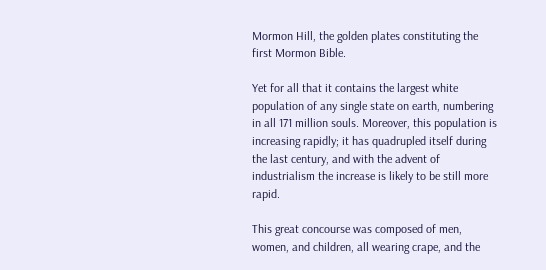Mormon Hill, the golden plates constituting the first Mormon Bible.

Yet for all that it contains the largest white population of any single state on earth, numbering in all 171 million souls. Moreover, this population is increasing rapidly; it has quadrupled itself during the last century, and with the advent of industrialism the increase is likely to be still more rapid.

This great concourse was composed of men, women, and children, all wearing crape, and the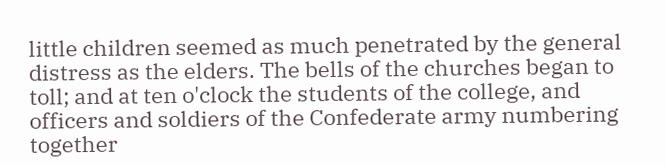little children seemed as much penetrated by the general distress as the elders. The bells of the churches began to toll; and at ten o'clock the students of the college, and officers and soldiers of the Confederate army numbering together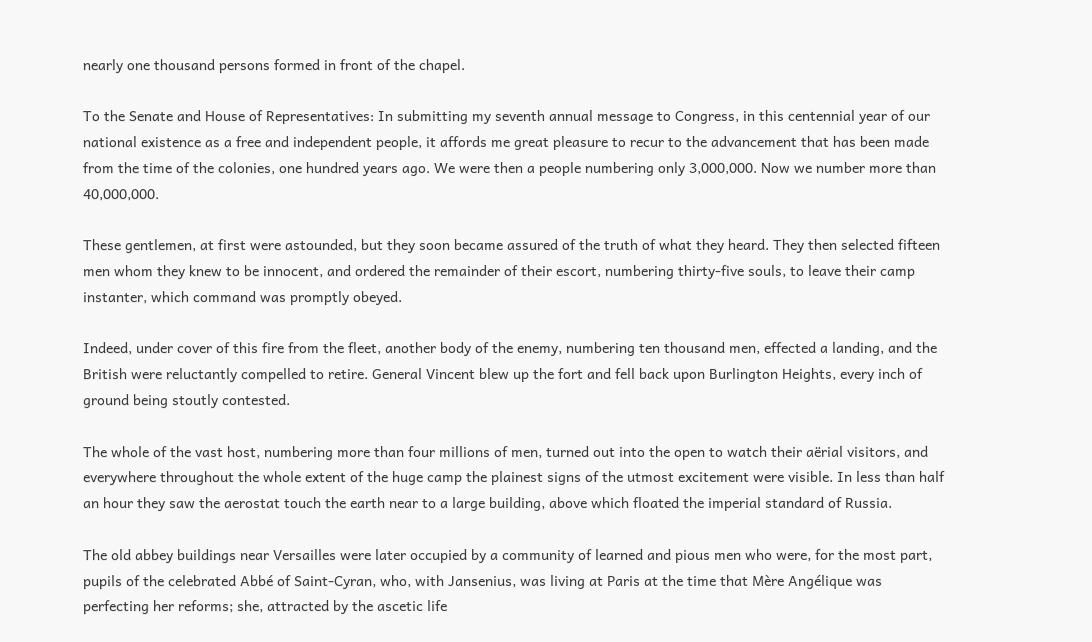nearly one thousand persons formed in front of the chapel.

To the Senate and House of Representatives: In submitting my seventh annual message to Congress, in this centennial year of our national existence as a free and independent people, it affords me great pleasure to recur to the advancement that has been made from the time of the colonies, one hundred years ago. We were then a people numbering only 3,000,000. Now we number more than 40,000,000.

These gentlemen, at first were astounded, but they soon became assured of the truth of what they heard. They then selected fifteen men whom they knew to be innocent, and ordered the remainder of their escort, numbering thirty-five souls, to leave their camp instanter, which command was promptly obeyed.

Indeed, under cover of this fire from the fleet, another body of the enemy, numbering ten thousand men, effected a landing, and the British were reluctantly compelled to retire. General Vincent blew up the fort and fell back upon Burlington Heights, every inch of ground being stoutly contested.

The whole of the vast host, numbering more than four millions of men, turned out into the open to watch their aërial visitors, and everywhere throughout the whole extent of the huge camp the plainest signs of the utmost excitement were visible. In less than half an hour they saw the aerostat touch the earth near to a large building, above which floated the imperial standard of Russia.

The old abbey buildings near Versailles were later occupied by a community of learned and pious men who were, for the most part, pupils of the celebrated Abbé of Saint-Cyran, who, with Jansenius, was living at Paris at the time that Mère Angélique was perfecting her reforms; she, attracted by the ascetic life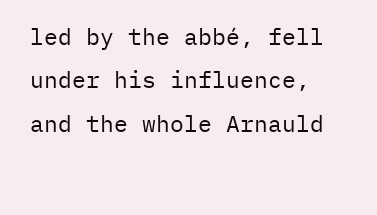led by the abbé, fell under his influence, and the whole Arnauld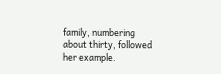family, numbering about thirty, followed her example.